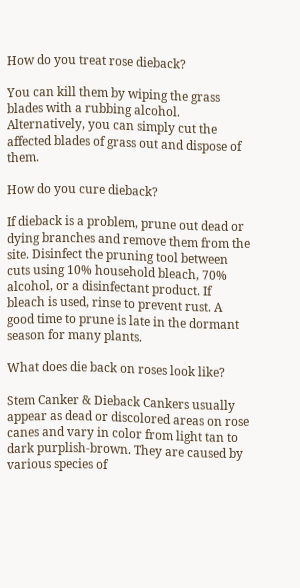How do you treat rose dieback?

You can kill them by wiping the grass blades with a rubbing alcohol. Alternatively, you can simply cut the affected blades of grass out and dispose of them.

How do you cure dieback?

If dieback is a problem, prune out dead or dying branches and remove them from the site. Disinfect the pruning tool between cuts using 10% household bleach, 70% alcohol, or a disinfectant product. If bleach is used, rinse to prevent rust. A good time to prune is late in the dormant season for many plants.

What does die back on roses look like?

Stem Canker & Dieback Cankers usually appear as dead or discolored areas on rose canes and vary in color from light tan to dark purplish-brown. They are caused by various species of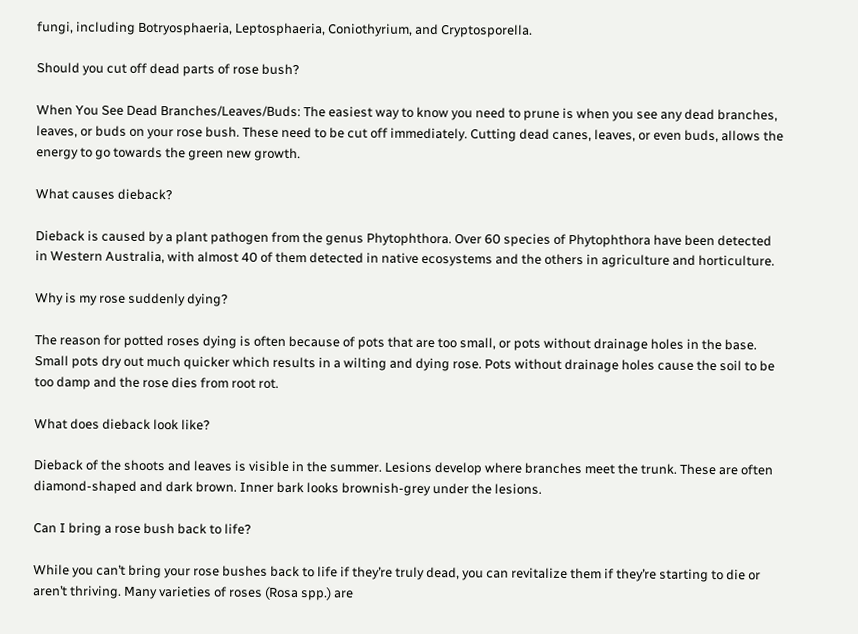fungi, including Botryosphaeria, Leptosphaeria, Coniothyrium, and Cryptosporella.

Should you cut off dead parts of rose bush?

When You See Dead Branches/Leaves/Buds: The easiest way to know you need to prune is when you see any dead branches, leaves, or buds on your rose bush. These need to be cut off immediately. Cutting dead canes, leaves, or even buds, allows the energy to go towards the green new growth.

What causes dieback?

Dieback is caused by a plant pathogen from the genus Phytophthora. Over 60 species of Phytophthora have been detected in Western Australia, with almost 40 of them detected in native ecosystems and the others in agriculture and horticulture.

Why is my rose suddenly dying?

The reason for potted roses dying is often because of pots that are too small, or pots without drainage holes in the base. Small pots dry out much quicker which results in a wilting and dying rose. Pots without drainage holes cause the soil to be too damp and the rose dies from root rot.

What does dieback look like?

Dieback of the shoots and leaves is visible in the summer. Lesions develop where branches meet the trunk. These are often diamond-shaped and dark brown. Inner bark looks brownish-grey under the lesions.

Can I bring a rose bush back to life?

While you can’t bring your rose bushes back to life if they’re truly dead, you can revitalize them if they’re starting to die or aren’t thriving. Many varieties of roses (Rosa spp.) are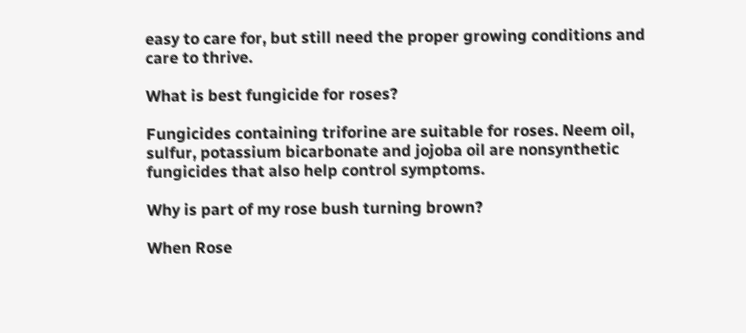easy to care for, but still need the proper growing conditions and care to thrive.

What is best fungicide for roses?

Fungicides containing triforine are suitable for roses. Neem oil, sulfur, potassium bicarbonate and jojoba oil are nonsynthetic fungicides that also help control symptoms.

Why is part of my rose bush turning brown?

When Rose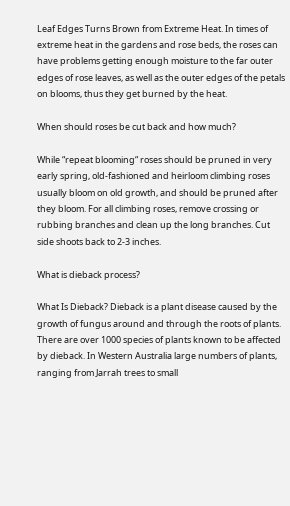Leaf Edges Turns Brown from Extreme Heat. In times of extreme heat in the gardens and rose beds, the roses can have problems getting enough moisture to the far outer edges of rose leaves, as well as the outer edges of the petals on blooms, thus they get burned by the heat.

When should roses be cut back and how much?

While “repeat blooming“ roses should be pruned in very early spring, old-fashioned and heirloom climbing roses usually bloom on old growth, and should be pruned after they bloom. For all climbing roses, remove crossing or rubbing branches and clean up the long branches. Cut side shoots back to 2-3 inches.

What is dieback process?

What Is Dieback? Dieback is a plant disease caused by the growth of fungus around and through the roots of plants. There are over 1000 species of plants known to be affected by dieback. In Western Australia large numbers of plants, ranging from Jarrah trees to small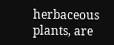herbaceous plants, are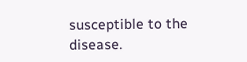susceptible to the disease.